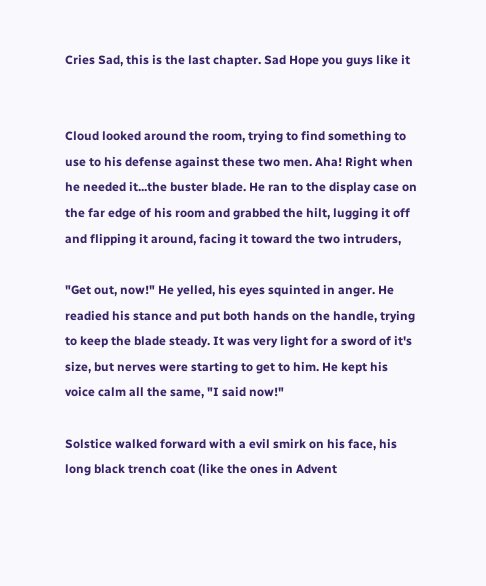Cries Sad, this is the last chapter. Sad Hope you guys like it


Cloud looked around the room, trying to find something to use to his defense against these two men. Aha! Right when he needed it...the buster blade. He ran to the display case on the far edge of his room and grabbed the hilt, lugging it off and flipping it around, facing it toward the two intruders,

"Get out, now!" He yelled, his eyes squinted in anger. He readied his stance and put both hands on the handle, trying to keep the blade steady. It was very light for a sword of it's size, but nerves were starting to get to him. He kept his voice calm all the same, "I said now!"

Solstice walked forward with a evil smirk on his face, his long black trench coat (like the ones in Advent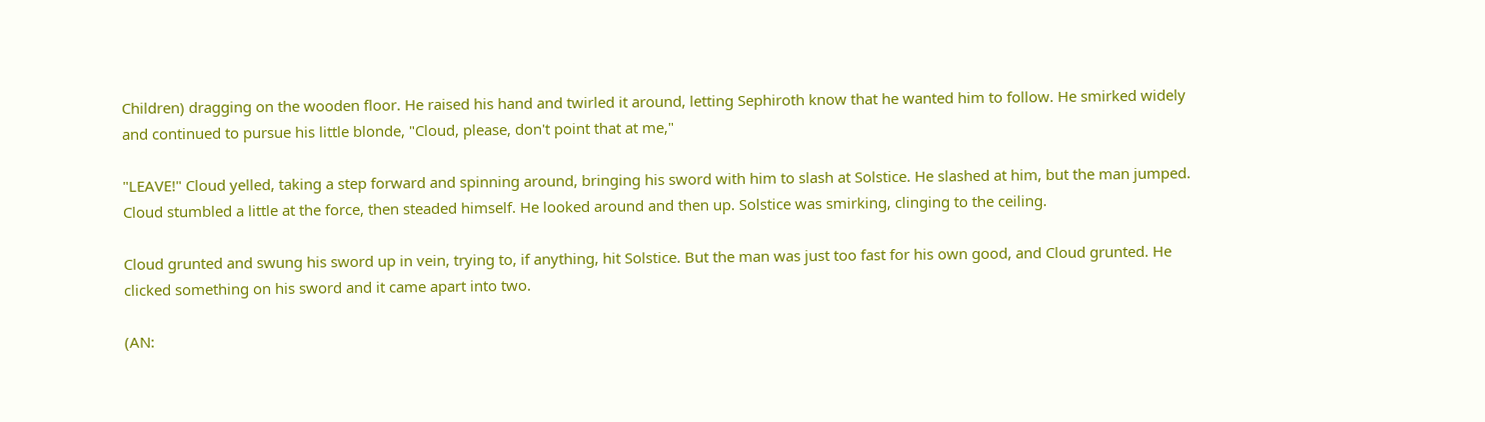Children) dragging on the wooden floor. He raised his hand and twirled it around, letting Sephiroth know that he wanted him to follow. He smirked widely and continued to pursue his little blonde, "Cloud, please, don't point that at me,"

"LEAVE!" Cloud yelled, taking a step forward and spinning around, bringing his sword with him to slash at Solstice. He slashed at him, but the man jumped. Cloud stumbled a little at the force, then steaded himself. He looked around and then up. Solstice was smirking, clinging to the ceiling.

Cloud grunted and swung his sword up in vein, trying to, if anything, hit Solstice. But the man was just too fast for his own good, and Cloud grunted. He clicked something on his sword and it came apart into two.

(AN: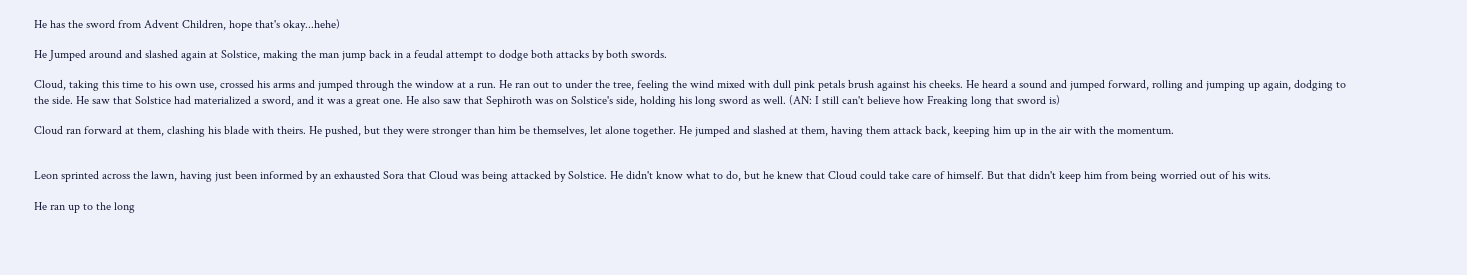He has the sword from Advent Children, hope that's okay...hehe)

He Jumped around and slashed again at Solstice, making the man jump back in a feudal attempt to dodge both attacks by both swords.

Cloud, taking this time to his own use, crossed his arms and jumped through the window at a run. He ran out to under the tree, feeling the wind mixed with dull pink petals brush against his cheeks. He heard a sound and jumped forward, rolling and jumping up again, dodging to the side. He saw that Solstice had materialized a sword, and it was a great one. He also saw that Sephiroth was on Solstice's side, holding his long sword as well. (AN: I still can't believe how Freaking long that sword is)

Cloud ran forward at them, clashing his blade with theirs. He pushed, but they were stronger than him be themselves, let alone together. He jumped and slashed at them, having them attack back, keeping him up in the air with the momentum.


Leon sprinted across the lawn, having just been informed by an exhausted Sora that Cloud was being attacked by Solstice. He didn't know what to do, but he knew that Cloud could take care of himself. But that didn't keep him from being worried out of his wits.

He ran up to the long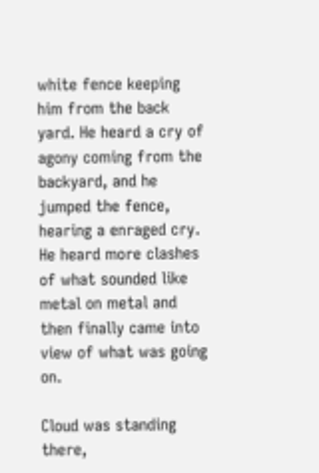white fence keeping him from the back yard. He heard a cry of agony coming from the backyard, and he jumped the fence, hearing a enraged cry. He heard more clashes of what sounded like metal on metal and then finally came into view of what was going on.

Cloud was standing there,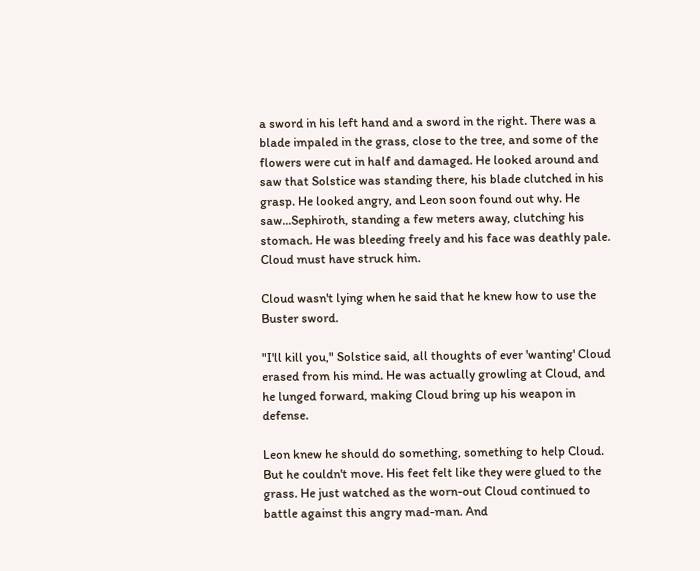a sword in his left hand and a sword in the right. There was a blade impaled in the grass, close to the tree, and some of the flowers were cut in half and damaged. He looked around and saw that Solstice was standing there, his blade clutched in his grasp. He looked angry, and Leon soon found out why. He saw...Sephiroth, standing a few meters away, clutching his stomach. He was bleeding freely and his face was deathly pale. Cloud must have struck him.

Cloud wasn't lying when he said that he knew how to use the Buster sword.

"I'll kill you," Solstice said, all thoughts of ever 'wanting' Cloud erased from his mind. He was actually growling at Cloud, and he lunged forward, making Cloud bring up his weapon in defense.

Leon knew he should do something, something to help Cloud. But he couldn't move. His feet felt like they were glued to the grass. He just watched as the worn-out Cloud continued to battle against this angry mad-man. And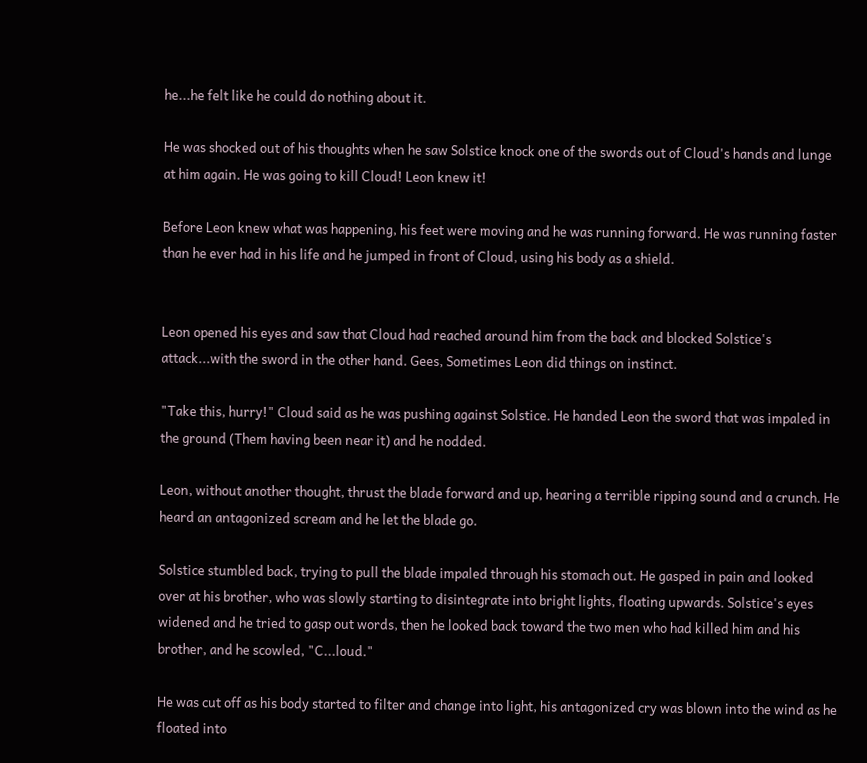he...he felt like he could do nothing about it.

He was shocked out of his thoughts when he saw Solstice knock one of the swords out of Cloud's hands and lunge at him again. He was going to kill Cloud! Leon knew it!

Before Leon knew what was happening, his feet were moving and he was running forward. He was running faster than he ever had in his life and he jumped in front of Cloud, using his body as a shield.


Leon opened his eyes and saw that Cloud had reached around him from the back and blocked Solstice's attack...with the sword in the other hand. Gees, Sometimes Leon did things on instinct.

"Take this, hurry!" Cloud said as he was pushing against Solstice. He handed Leon the sword that was impaled in the ground (Them having been near it) and he nodded.

Leon, without another thought, thrust the blade forward and up, hearing a terrible ripping sound and a crunch. He heard an antagonized scream and he let the blade go.

Solstice stumbled back, trying to pull the blade impaled through his stomach out. He gasped in pain and looked over at his brother, who was slowly starting to disintegrate into bright lights, floating upwards. Solstice's eyes widened and he tried to gasp out words, then he looked back toward the two men who had killed him and his brother, and he scowled, "C...loud."

He was cut off as his body started to filter and change into light, his antagonized cry was blown into the wind as he floated into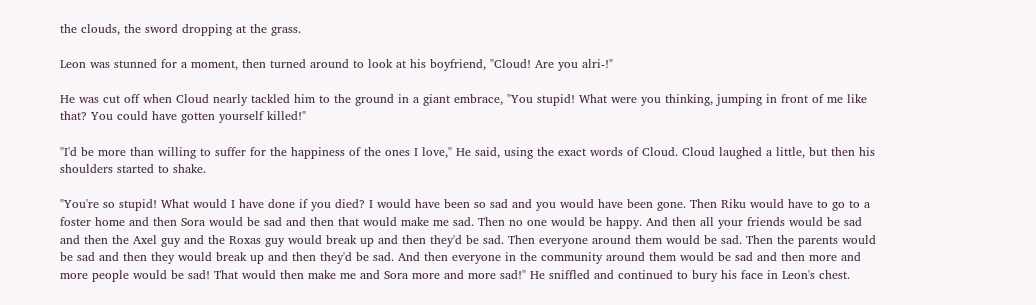the clouds, the sword dropping at the grass.

Leon was stunned for a moment, then turned around to look at his boyfriend, "Cloud! Are you alri-!"

He was cut off when Cloud nearly tackled him to the ground in a giant embrace, "You stupid! What were you thinking, jumping in front of me like that? You could have gotten yourself killed!"

"I'd be more than willing to suffer for the happiness of the ones I love," He said, using the exact words of Cloud. Cloud laughed a little, but then his shoulders started to shake.

"You're so stupid! What would I have done if you died? I would have been so sad and you would have been gone. Then Riku would have to go to a foster home and then Sora would be sad and then that would make me sad. Then no one would be happy. And then all your friends would be sad and then the Axel guy and the Roxas guy would break up and then they'd be sad. Then everyone around them would be sad. Then the parents would be sad and then they would break up and then they'd be sad. And then everyone in the community around them would be sad and then more and more people would be sad! That would then make me and Sora more and more sad!" He sniffled and continued to bury his face in Leon's chest.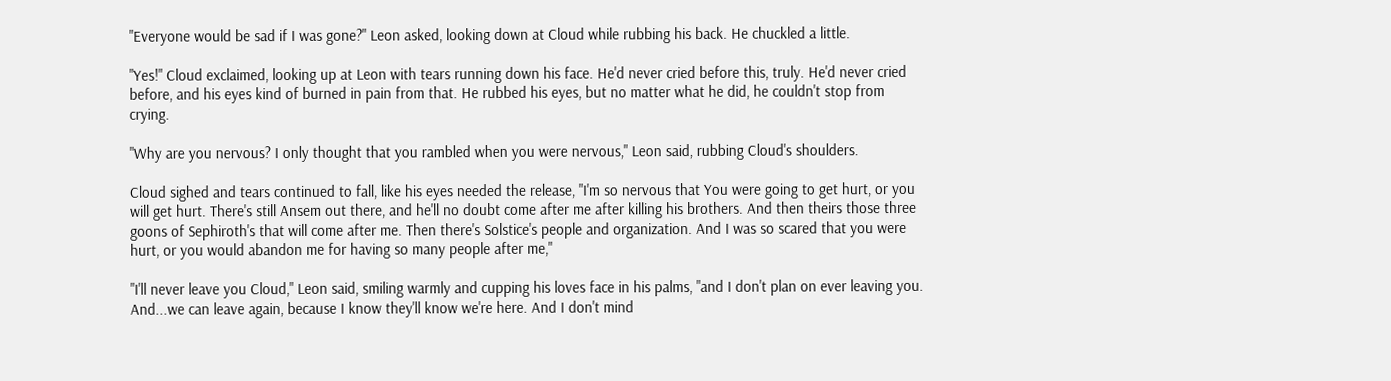"Everyone would be sad if I was gone?" Leon asked, looking down at Cloud while rubbing his back. He chuckled a little.

"Yes!" Cloud exclaimed, looking up at Leon with tears running down his face. He'd never cried before this, truly. He'd never cried before, and his eyes kind of burned in pain from that. He rubbed his eyes, but no matter what he did, he couldn't stop from crying.

"Why are you nervous? I only thought that you rambled when you were nervous," Leon said, rubbing Cloud's shoulders.

Cloud sighed and tears continued to fall, like his eyes needed the release, "I'm so nervous that You were going to get hurt, or you will get hurt. There's still Ansem out there, and he'll no doubt come after me after killing his brothers. And then theirs those three goons of Sephiroth's that will come after me. Then there's Solstice's people and organization. And I was so scared that you were hurt, or you would abandon me for having so many people after me,"

"I'll never leave you Cloud," Leon said, smiling warmly and cupping his loves face in his palms, "and I don't plan on ever leaving you. And...we can leave again, because I know they'll know we're here. And I don't mind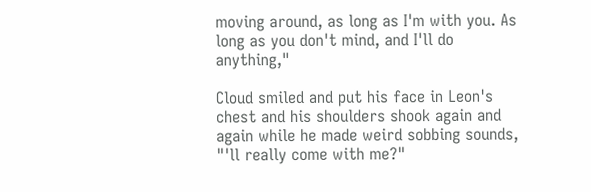moving around, as long as I'm with you. As long as you don't mind, and I'll do anything,"

Cloud smiled and put his face in Leon's chest and his shoulders shook again and again while he made weird sobbing sounds, "'ll really come with me?"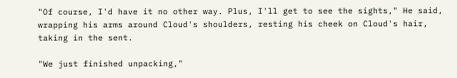"Of course, I'd have it no other way. Plus, I'll get to see the sights," He said, wrapping his arms around Cloud's shoulders, resting his cheek on Cloud's hair, taking in the sent.

"We just finished unpacking,"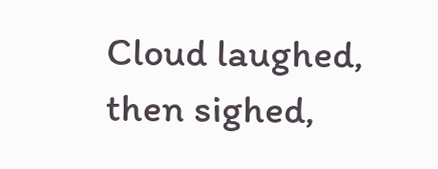Cloud laughed, then sighed,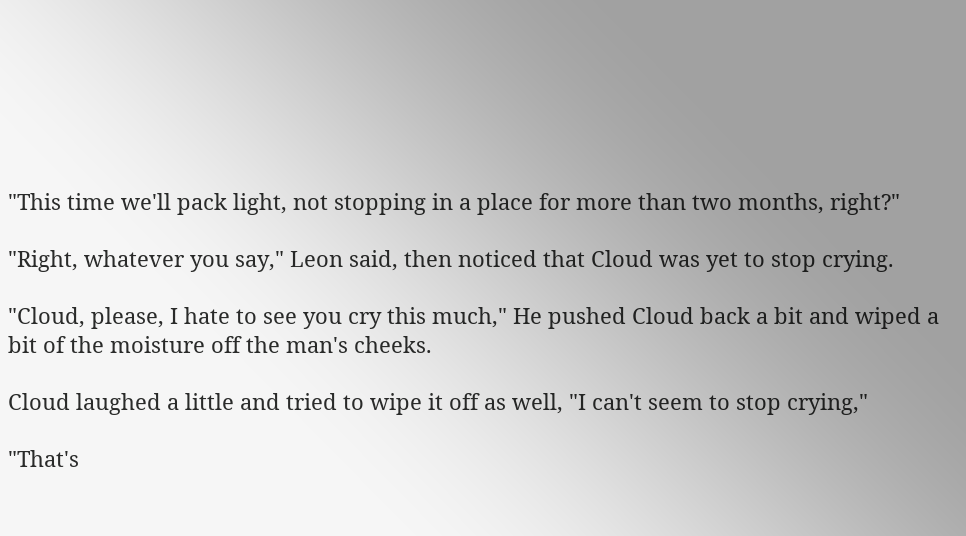"This time we'll pack light, not stopping in a place for more than two months, right?"

"Right, whatever you say," Leon said, then noticed that Cloud was yet to stop crying.

"Cloud, please, I hate to see you cry this much," He pushed Cloud back a bit and wiped a bit of the moisture off the man's cheeks.

Cloud laughed a little and tried to wipe it off as well, "I can't seem to stop crying,"

"That's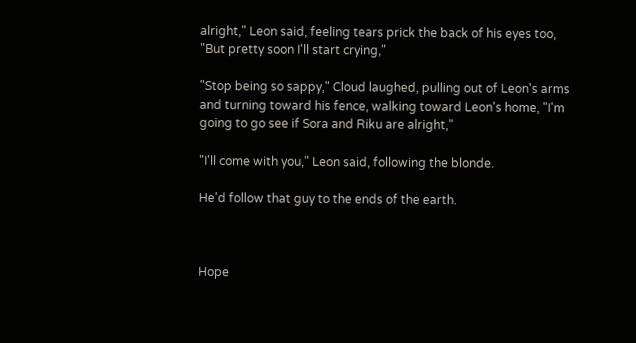alright," Leon said, feeling tears prick the back of his eyes too, "But pretty soon I'll start crying,"

"Stop being so sappy," Cloud laughed, pulling out of Leon's arms and turning toward his fence, walking toward Leon's home, "I'm going to go see if Sora and Riku are alright,"

"I'll come with you," Leon said, following the blonde.

He'd follow that guy to the ends of the earth.



Hope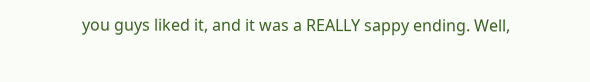you guys liked it, and it was a REALLY sappy ending. Well,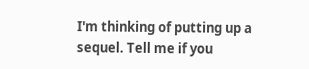I'm thinking of putting up a sequel. Tell me if you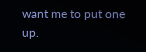want me to put one up.